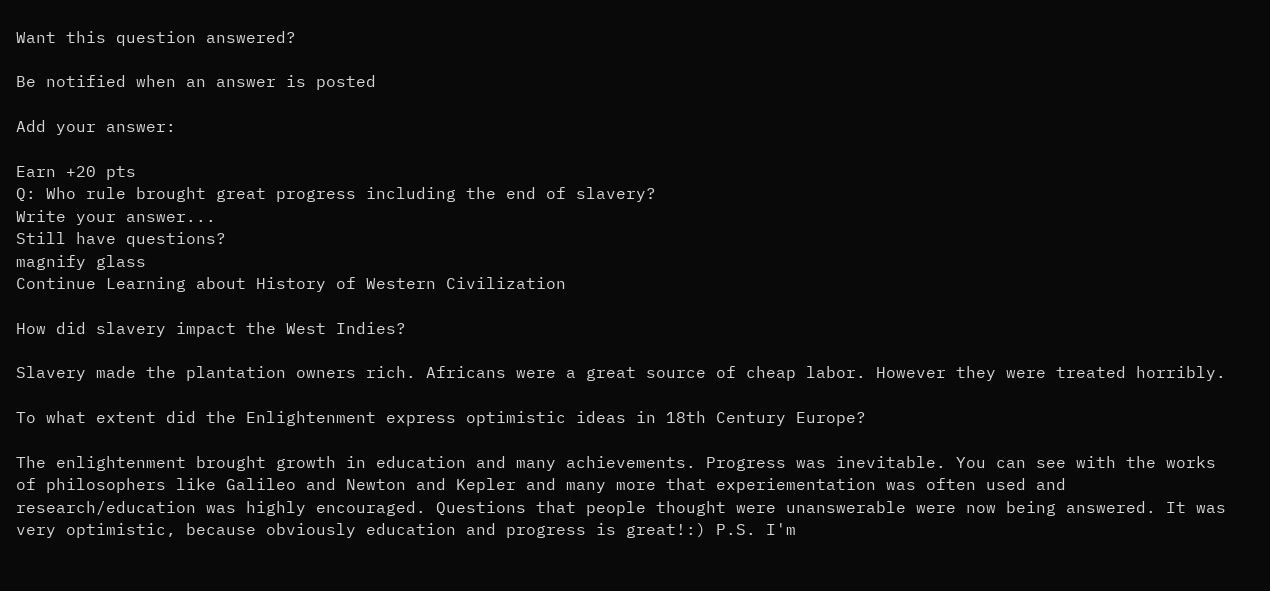Want this question answered?

Be notified when an answer is posted

Add your answer:

Earn +20 pts
Q: Who rule brought great progress including the end of slavery?
Write your answer...
Still have questions?
magnify glass
Continue Learning about History of Western Civilization

How did slavery impact the West Indies?

Slavery made the plantation owners rich. Africans were a great source of cheap labor. However they were treated horribly.

To what extent did the Enlightenment express optimistic ideas in 18th Century Europe?

The enlightenment brought growth in education and many achievements. Progress was inevitable. You can see with the works of philosophers like Galileo and Newton and Kepler and many more that experiementation was often used and research/education was highly encouraged. Questions that people thought were unanswerable were now being answered. It was very optimistic, because obviously education and progress is great!:) P.S. I'm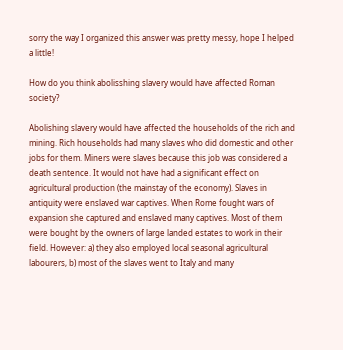sorry the way I organized this answer was pretty messy, hope I helped a little!

How do you think abolisshing slavery would have affected Roman society?

Abolishing slavery would have affected the households of the rich and mining. Rich households had many slaves who did domestic and other jobs for them. Miners were slaves because this job was considered a death sentence. It would not have had a significant effect on agricultural production (the mainstay of the economy). Slaves in antiquity were enslaved war captives. When Rome fought wars of expansion she captured and enslaved many captives. Most of them were bought by the owners of large landed estates to work in their field. However: a) they also employed local seasonal agricultural labourers, b) most of the slaves went to Italy and many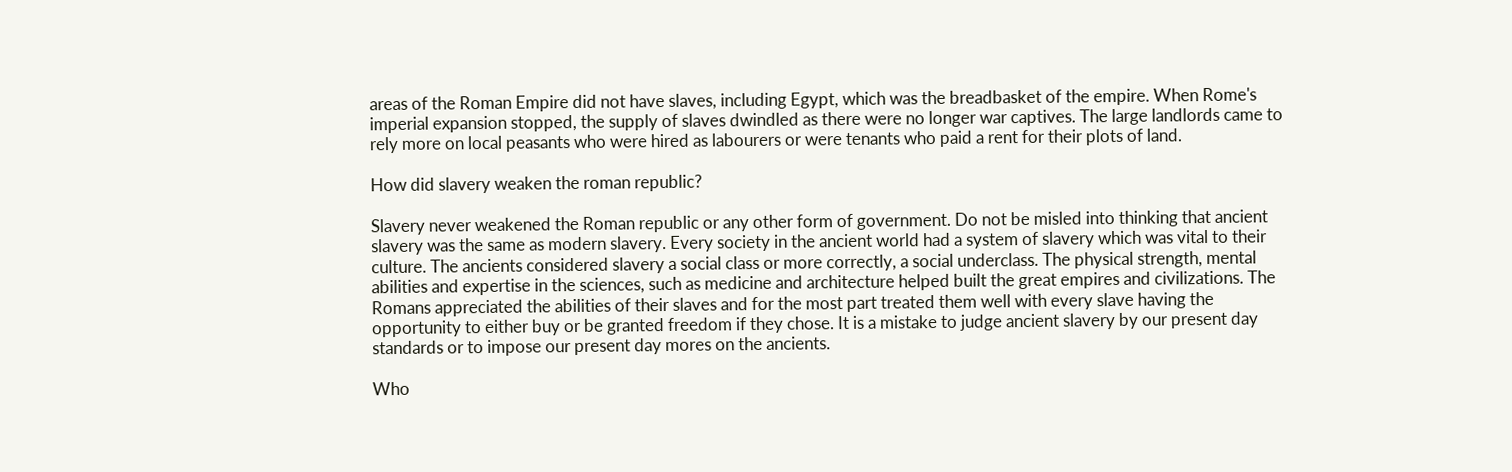areas of the Roman Empire did not have slaves, including Egypt, which was the breadbasket of the empire. When Rome's imperial expansion stopped, the supply of slaves dwindled as there were no longer war captives. The large landlords came to rely more on local peasants who were hired as labourers or were tenants who paid a rent for their plots of land.

How did slavery weaken the roman republic?

Slavery never weakened the Roman republic or any other form of government. Do not be misled into thinking that ancient slavery was the same as modern slavery. Every society in the ancient world had a system of slavery which was vital to their culture. The ancients considered slavery a social class or more correctly, a social underclass. The physical strength, mental abilities and expertise in the sciences, such as medicine and architecture helped built the great empires and civilizations. The Romans appreciated the abilities of their slaves and for the most part treated them well with every slave having the opportunity to either buy or be granted freedom if they chose. It is a mistake to judge ancient slavery by our present day standards or to impose our present day mores on the ancients.

Who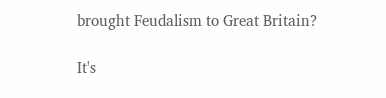brought Feudalism to Great Britain?

It's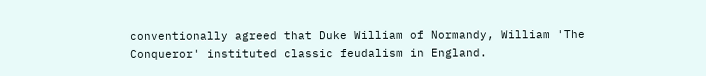conventionally agreed that Duke William of Normandy, William 'The Conqueror' instituted classic feudalism in England.